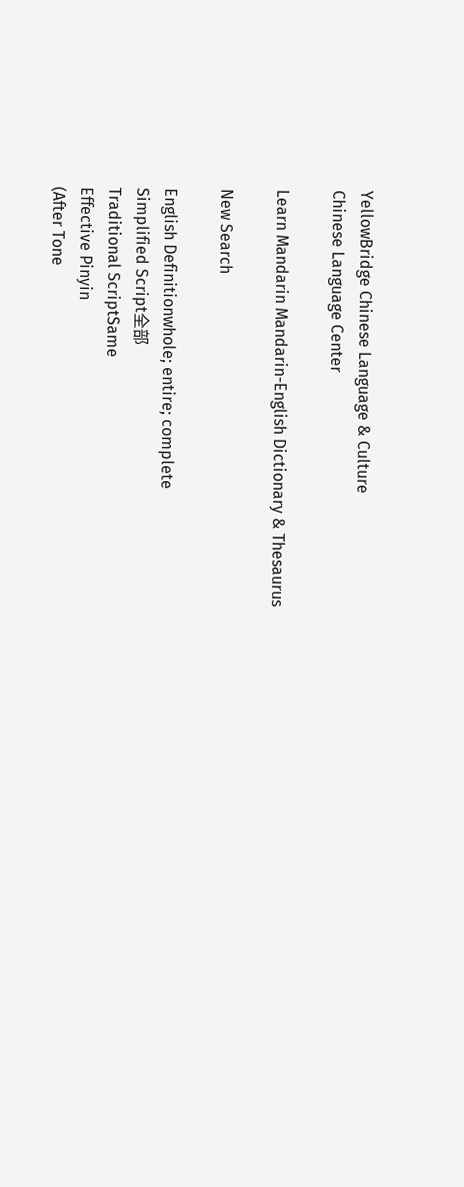YellowBridge Chinese Language & Culture
Chinese Language Center

Learn Mandarin Mandarin-English Dictionary & Thesaurus

New Search

English Definitionwhole; entire; complete
Simplified Script全部
Traditional ScriptSame
Effective Pinyin
(After Tone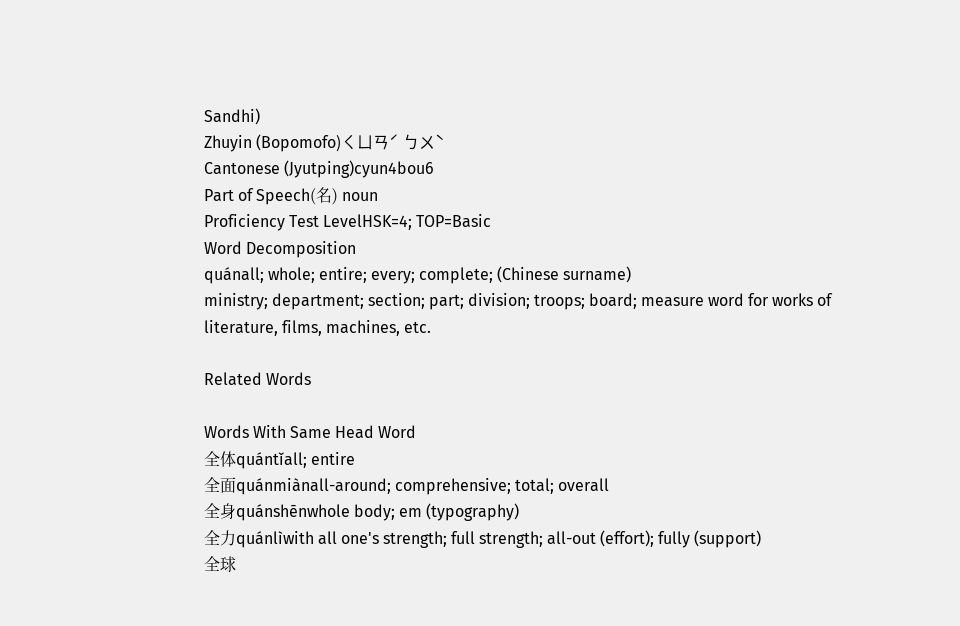Sandhi)
Zhuyin (Bopomofo)ㄑㄩㄢˊ ㄅㄨˋ
Cantonese (Jyutping)cyun4bou6
Part of Speech(名) noun
Proficiency Test LevelHSK=4; TOP=Basic
Word Decomposition
quánall; whole; entire; every; complete; (Chinese surname)
ministry; department; section; part; division; troops; board; measure word for works of literature, films, machines, etc.

Related Words

Words With Same Head Word
全体quántǐall; entire
全面quánmiànall-around; comprehensive; total; overall
全身quánshēnwhole body; em (typography)
全力quánlìwith all one's strength; full strength; all-out (effort); fully (support)
全球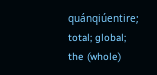quánqiúentire; total; global; the (whole)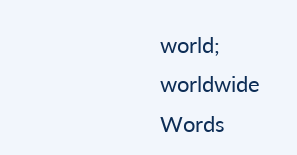world; worldwide
Words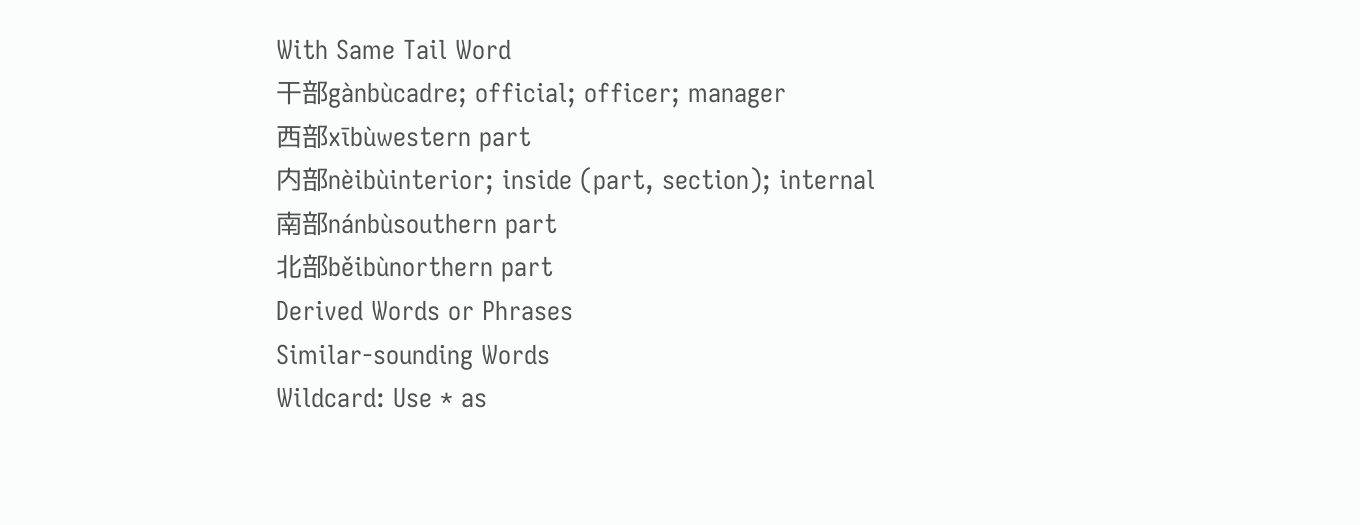With Same Tail Word
干部gànbùcadre; official; officer; manager
西部xībùwestern part
内部nèibùinterior; inside (part, section); internal
南部nánbùsouthern part
北部běibùnorthern part
Derived Words or Phrases
Similar-sounding Words
Wildcard: Use * as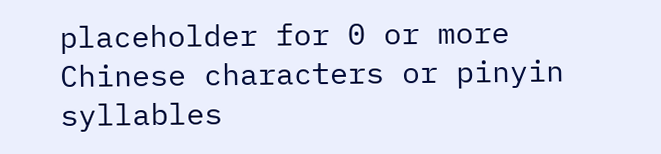placeholder for 0 or more
Chinese characters or pinyin syllables